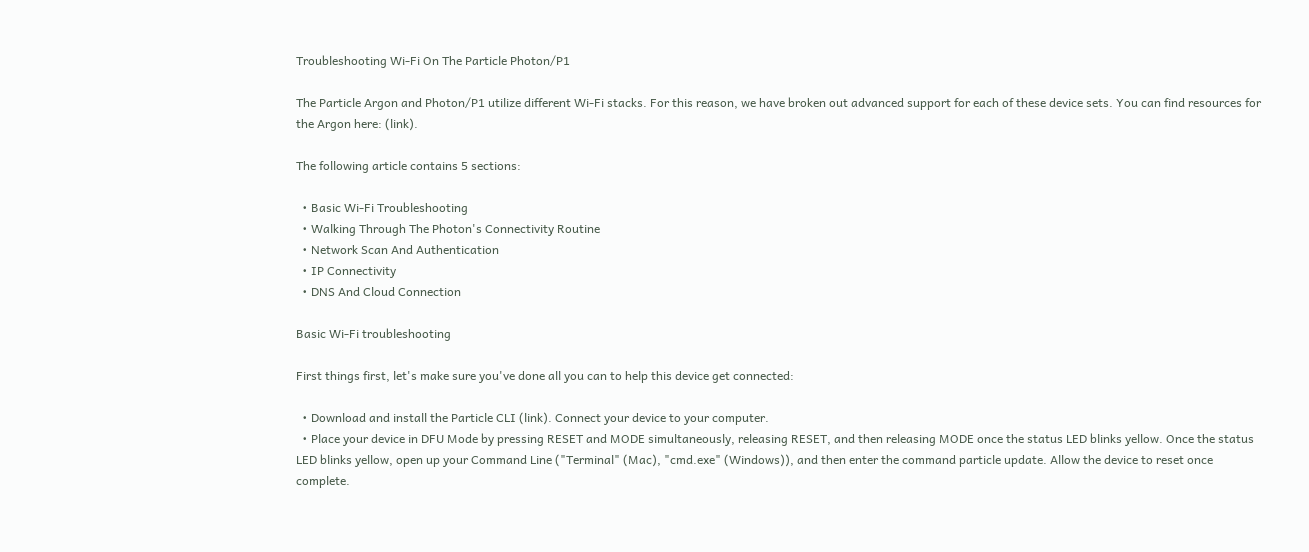Troubleshooting Wi-Fi On The Particle Photon/P1

The Particle Argon and Photon/P1 utilize different Wi-Fi stacks. For this reason, we have broken out advanced support for each of these device sets. You can find resources for the Argon here: (link).

The following article contains 5 sections:

  • Basic Wi-Fi Troubleshooting
  • Walking Through The Photon's Connectivity Routine
  • Network Scan And Authentication
  • IP Connectivity
  • DNS And Cloud Connection

Basic Wi-Fi troubleshooting

First things first, let's make sure you've done all you can to help this device get connected:

  • Download and install the Particle CLI (link). Connect your device to your computer.
  • Place your device in DFU Mode by pressing RESET and MODE simultaneously, releasing RESET, and then releasing MODE once the status LED blinks yellow. Once the status LED blinks yellow, open up your Command Line ("Terminal" (Mac), "cmd.exe" (Windows)), and then enter the command particle update. Allow the device to reset once complete.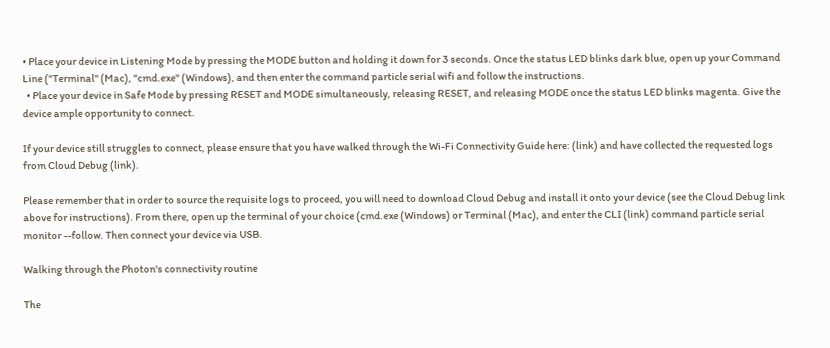• Place your device in Listening Mode by pressing the MODE button and holding it down for 3 seconds. Once the status LED blinks dark blue, open up your Command Line ("Terminal" (Mac), "cmd.exe" (Windows), and then enter the command particle serial wifi and follow the instructions.
  • Place your device in Safe Mode by pressing RESET and MODE simultaneously, releasing RESET, and releasing MODE once the status LED blinks magenta. Give the device ample opportunity to connect.

If your device still struggles to connect, please ensure that you have walked through the Wi-Fi Connectivity Guide here: (link) and have collected the requested logs from Cloud Debug (link).

Please remember that in order to source the requisite logs to proceed, you will need to download Cloud Debug and install it onto your device (see the Cloud Debug link above for instructions). From there, open up the terminal of your choice (cmd.exe (Windows) or Terminal (Mac), and enter the CLI (link) command particle serial monitor --follow. Then connect your device via USB.

Walking through the Photon's connectivity routine

The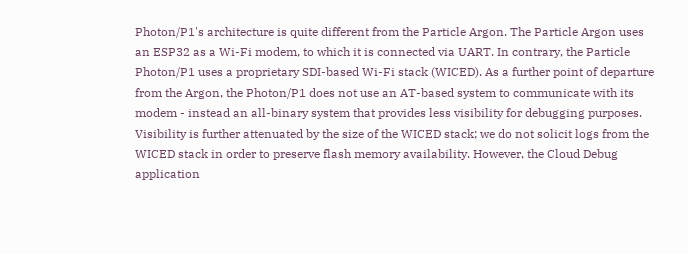Photon/P1's architecture is quite different from the Particle Argon. The Particle Argon uses an ESP32 as a Wi-Fi modem, to which it is connected via UART. In contrary, the Particle Photon/P1 uses a proprietary SDI-based Wi-Fi stack (WICED). As a further point of departure from the Argon, the Photon/P1 does not use an AT-based system to communicate with its modem - instead an all-binary system that provides less visibility for debugging purposes. Visibility is further attenuated by the size of the WICED stack; we do not solicit logs from the WICED stack in order to preserve flash memory availability. However, the Cloud Debug application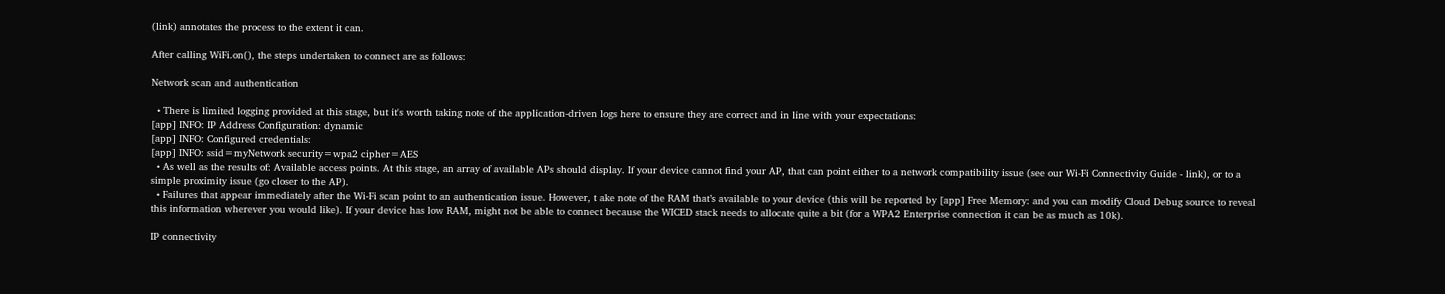(link) annotates the process to the extent it can.

After calling WiFi.on(), the steps undertaken to connect are as follows:

Network scan and authentication

  • There is limited logging provided at this stage, but it's worth taking note of the application-driven logs here to ensure they are correct and in line with your expectations:
[app] INFO: IP Address Configuration: dynamic
[app] INFO: Configured credentials:
[app] INFO: ssid=myNetwork security=wpa2 cipher=AES
  • As well as the results of: Available access points. At this stage, an array of available APs should display. If your device cannot find your AP, that can point either to a network compatibility issue (see our Wi-Fi Connectivity Guide - link), or to a simple proximity issue (go closer to the AP).
  • Failures that appear immediately after the Wi-Fi scan point to an authentication issue. However, t ake note of the RAM that’s available to your device (this will be reported by [app] Free Memory: and you can modify Cloud Debug source to reveal this information wherever you would like). If your device has low RAM, might not be able to connect because the WICED stack needs to allocate quite a bit (for a WPA2 Enterprise connection it can be as much as 10k).

IP connectivity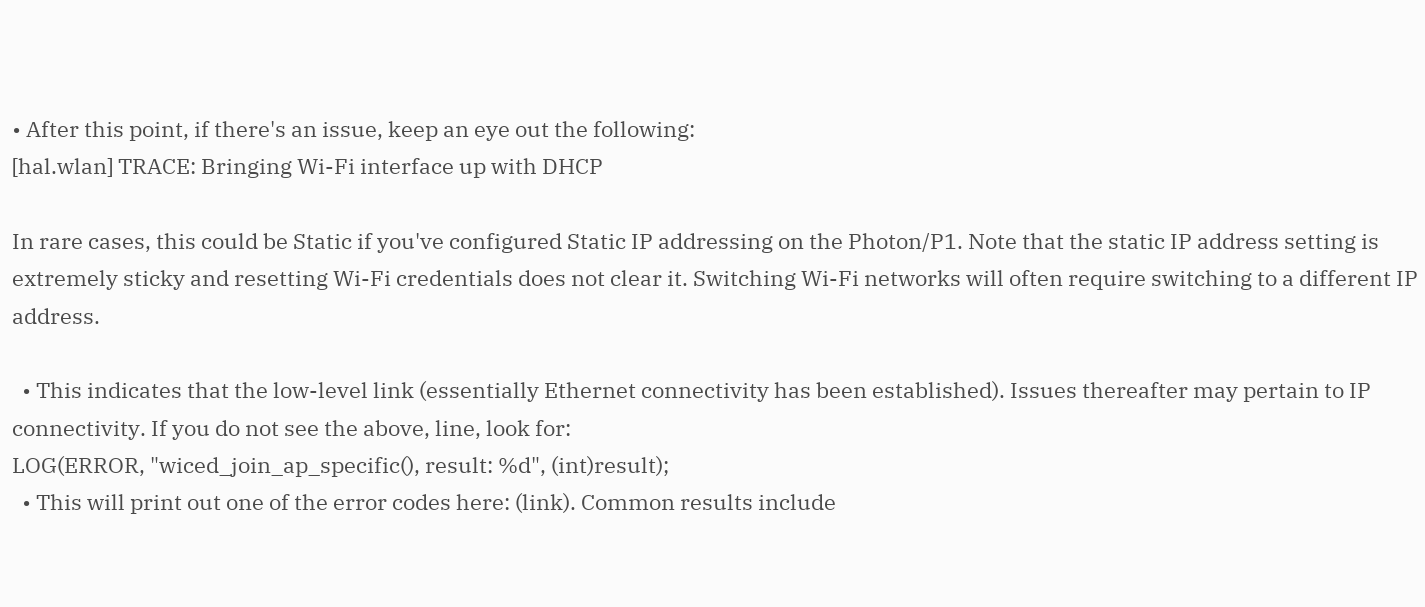• After this point, if there's an issue, keep an eye out the following:
[hal.wlan] TRACE: Bringing Wi-Fi interface up with DHCP

In rare cases, this could be Static if you've configured Static IP addressing on the Photon/P1. Note that the static IP address setting is extremely sticky and resetting Wi-Fi credentials does not clear it. Switching Wi-Fi networks will often require switching to a different IP address.

  • This indicates that the low-level link (essentially Ethernet connectivity has been established). Issues thereafter may pertain to IP connectivity. If you do not see the above, line, look for:
LOG(ERROR, "wiced_join_ap_specific(), result: %d", (int)result);
  • This will print out one of the error codes here: (link). Common results include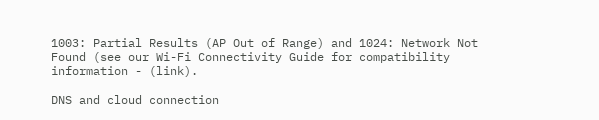1003: Partial Results (AP Out of Range) and 1024: Network Not Found (see our Wi-Fi Connectivity Guide for compatibility information - (link).

DNS and cloud connection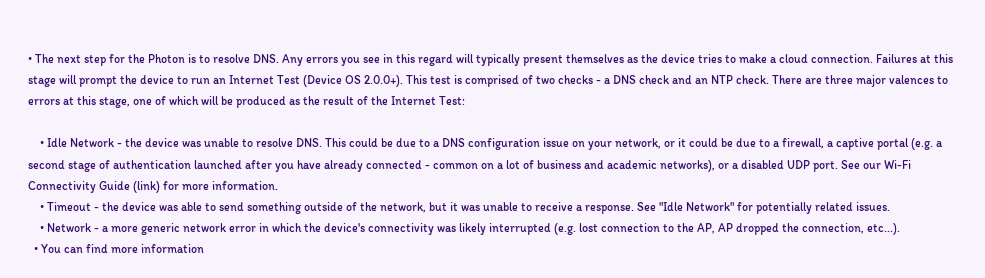• The next step for the Photon is to resolve DNS. Any errors you see in this regard will typically present themselves as the device tries to make a cloud connection. Failures at this stage will prompt the device to run an Internet Test (Device OS 2.0.0+). This test is comprised of two checks - a DNS check and an NTP check. There are three major valences to errors at this stage, one of which will be produced as the result of the Internet Test:

    • Idle Network - the device was unable to resolve DNS. This could be due to a DNS configuration issue on your network, or it could be due to a firewall, a captive portal (e.g. a second stage of authentication launched after you have already connected - common on a lot of business and academic networks), or a disabled UDP port. See our Wi-Fi Connectivity Guide (link) for more information.
    • Timeout - the device was able to send something outside of the network, but it was unable to receive a response. See "Idle Network" for potentially related issues.
    • Network - a more generic network error in which the device's connectivity was likely interrupted (e.g. lost connection to the AP, AP dropped the connection, etc...).
  • You can find more information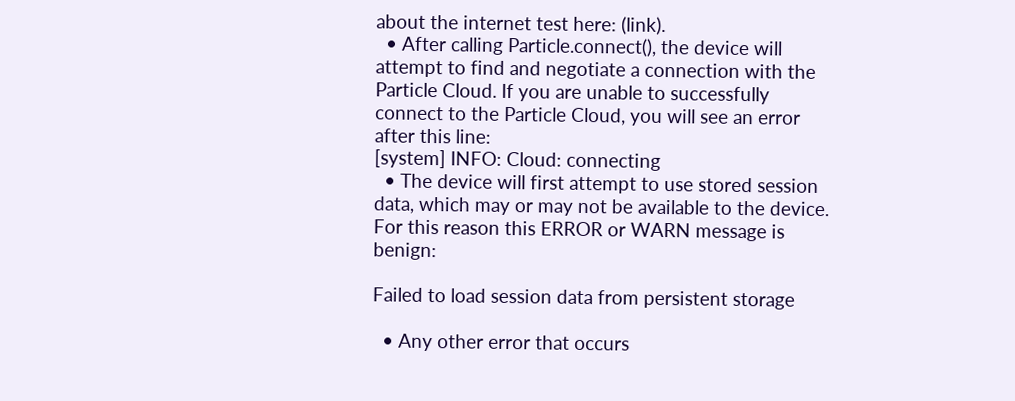about the internet test here: (link).
  • After calling Particle.connect(), the device will attempt to find and negotiate a connection with the Particle Cloud. If you are unable to successfully connect to the Particle Cloud, you will see an error after this line:
[system] INFO: Cloud: connecting
  • The device will first attempt to use stored session data, which may or may not be available to the device. For this reason this ERROR or WARN message is benign:

Failed to load session data from persistent storage

  • Any other error that occurs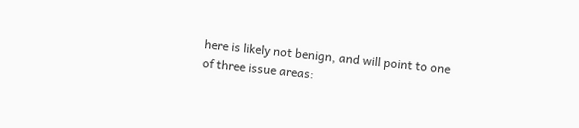here is likely not benign, and will point to one of three issue areas: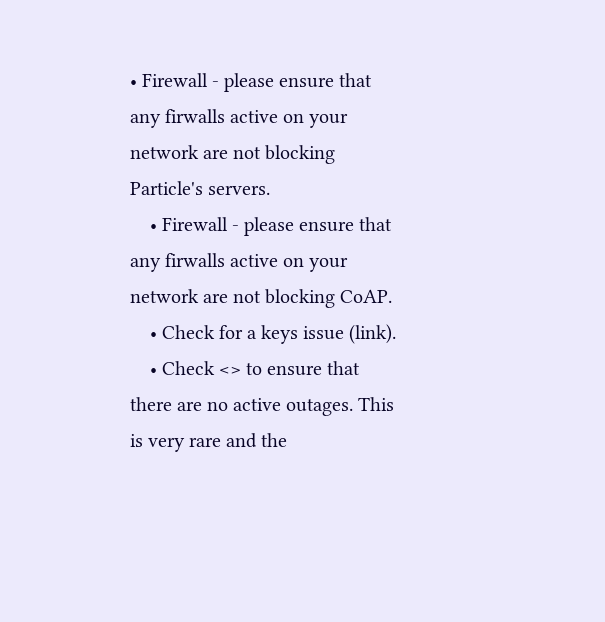• Firewall - please ensure that any firwalls active on your network are not blocking Particle's servers.
    • Firewall - please ensure that any firwalls active on your network are not blocking CoAP.
    • Check for a keys issue (link).
    • Check <> to ensure that there are no active outages. This is very rare and the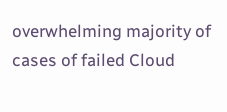overwhelming majority of cases of failed Cloud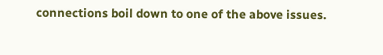connections boil down to one of the above issues.